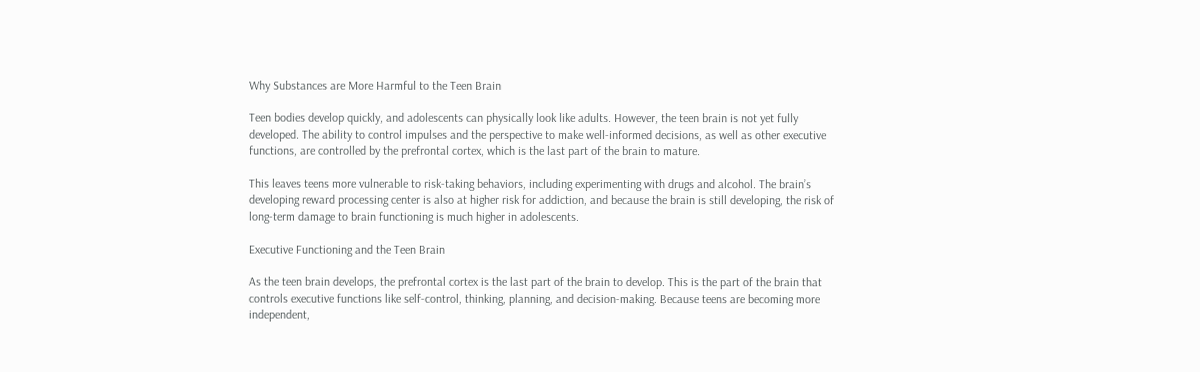Why Substances are More Harmful to the Teen Brain

Teen bodies develop quickly, and adolescents can physically look like adults. However, the teen brain is not yet fully developed. The ability to control impulses and the perspective to make well-informed decisions, as well as other executive functions, are controlled by the prefrontal cortex, which is the last part of the brain to mature.

This leaves teens more vulnerable to risk-taking behaviors, including experimenting with drugs and alcohol. The brain’s developing reward processing center is also at higher risk for addiction, and because the brain is still developing, the risk of long-term damage to brain functioning is much higher in adolescents.

Executive Functioning and the Teen Brain

As the teen brain develops, the prefrontal cortex is the last part of the brain to develop. This is the part of the brain that controls executive functions like self-control, thinking, planning, and decision-making. Because teens are becoming more independent,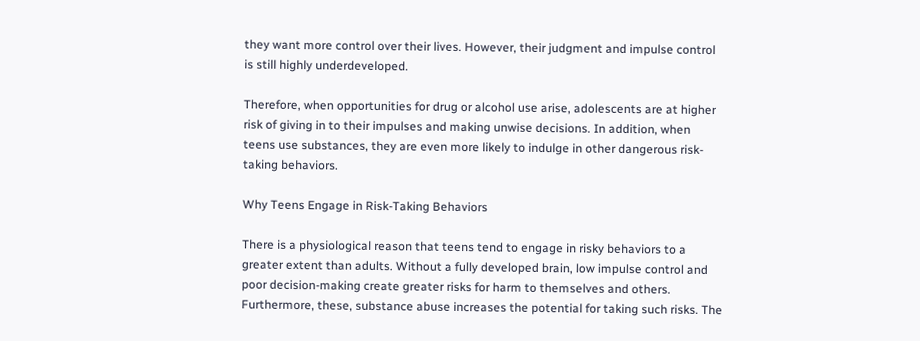they want more control over their lives. However, their judgment and impulse control is still highly underdeveloped.

Therefore, when opportunities for drug or alcohol use arise, adolescents are at higher risk of giving in to their impulses and making unwise decisions. In addition, when teens use substances, they are even more likely to indulge in other dangerous risk-taking behaviors.

Why Teens Engage in Risk-Taking Behaviors

There is a physiological reason that teens tend to engage in risky behaviors to a greater extent than adults. Without a fully developed brain, low impulse control and poor decision-making create greater risks for harm to themselves and others. Furthermore, these, substance abuse increases the potential for taking such risks. The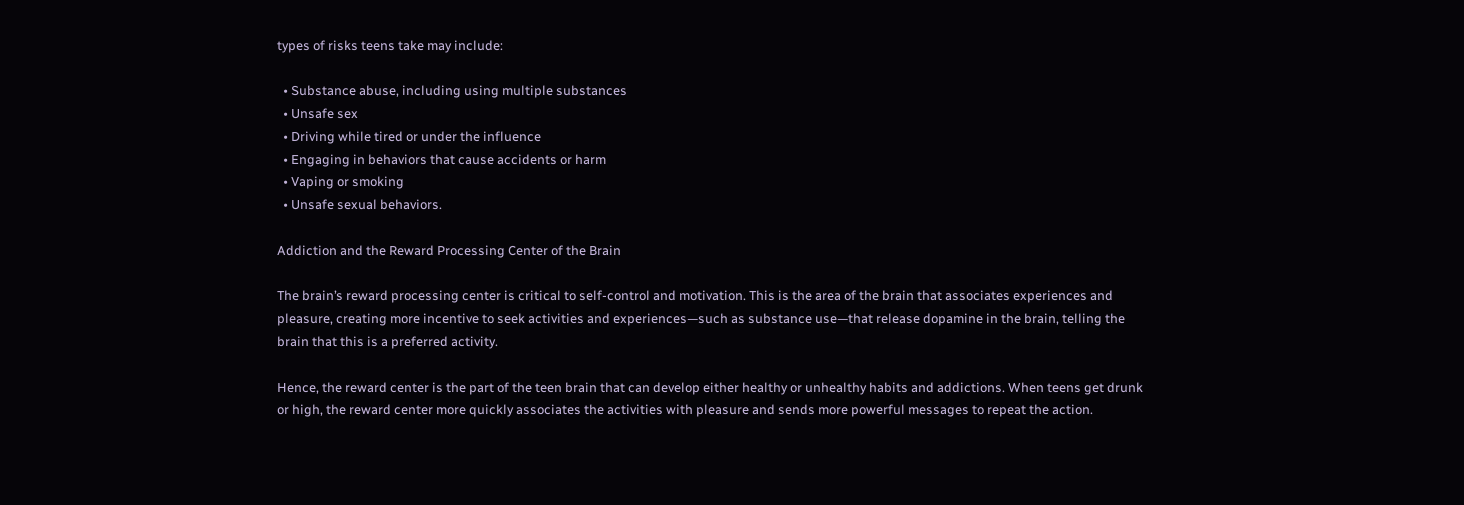types of risks teens take may include:

  • Substance abuse, including using multiple substances
  • Unsafe sex
  • Driving while tired or under the influence
  • Engaging in behaviors that cause accidents or harm
  • Vaping or smoking
  • Unsafe sexual behaviors.

Addiction and the Reward Processing Center of the Brain

The brain’s reward processing center is critical to self-control and motivation. This is the area of the brain that associates experiences and pleasure, creating more incentive to seek activities and experiences—such as substance use—that release dopamine in the brain, telling the brain that this is a preferred activity.

Hence, the reward center is the part of the teen brain that can develop either healthy or unhealthy habits and addictions. When teens get drunk or high, the reward center more quickly associates the activities with pleasure and sends more powerful messages to repeat the action.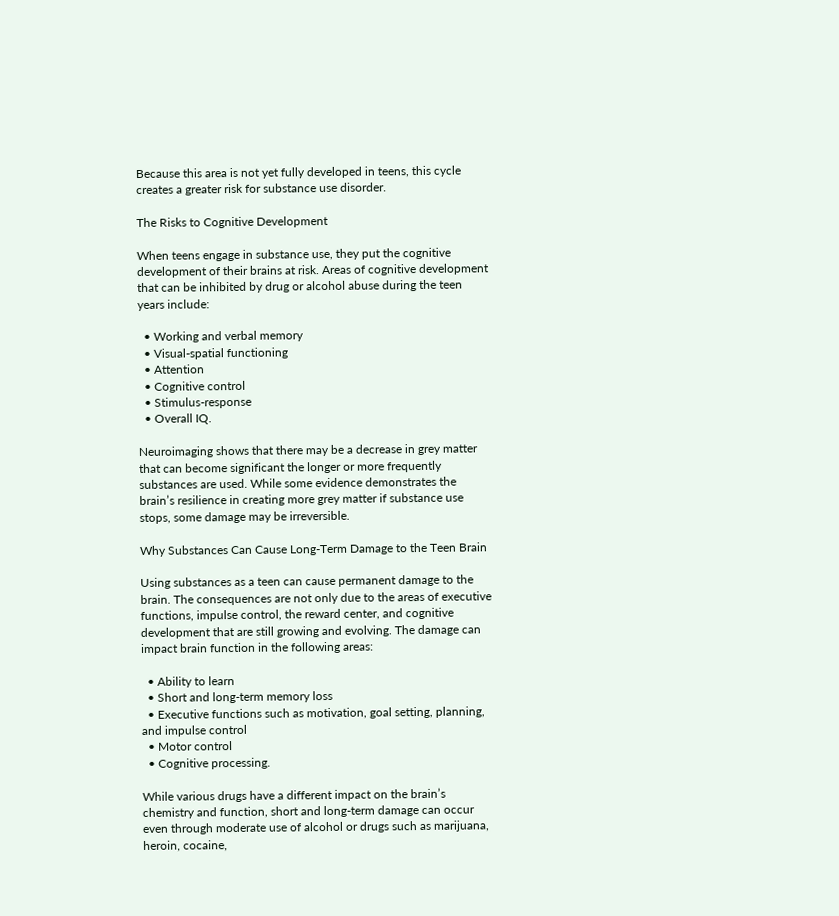Because this area is not yet fully developed in teens, this cycle creates a greater risk for substance use disorder.

The Risks to Cognitive Development

When teens engage in substance use, they put the cognitive development of their brains at risk. Areas of cognitive development that can be inhibited by drug or alcohol abuse during the teen years include:

  • Working and verbal memory
  • Visual-spatial functioning
  • Attention
  • Cognitive control
  • Stimulus-response
  • Overall IQ.

Neuroimaging shows that there may be a decrease in grey matter that can become significant the longer or more frequently substances are used. While some evidence demonstrates the brain’s resilience in creating more grey matter if substance use stops, some damage may be irreversible.

Why Substances Can Cause Long-Term Damage to the Teen Brain

Using substances as a teen can cause permanent damage to the brain. The consequences are not only due to the areas of executive functions, impulse control, the reward center, and cognitive development that are still growing and evolving. The damage can impact brain function in the following areas:

  • Ability to learn
  • Short and long-term memory loss
  • Executive functions such as motivation, goal setting, planning, and impulse control
  • Motor control
  • Cognitive processing.

While various drugs have a different impact on the brain’s chemistry and function, short and long-term damage can occur even through moderate use of alcohol or drugs such as marijuana, heroin, cocaine,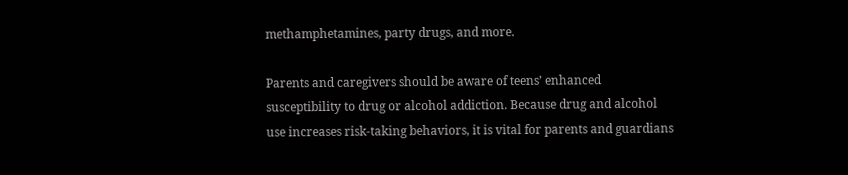methamphetamines, party drugs, and more.

Parents and caregivers should be aware of teens’ enhanced susceptibility to drug or alcohol addiction. Because drug and alcohol use increases risk-taking behaviors, it is vital for parents and guardians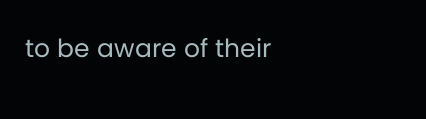to be aware of their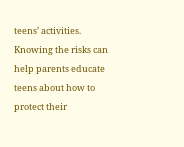teens’ activities. Knowing the risks can help parents educate teens about how to protect their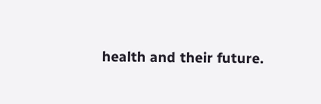health and their future.